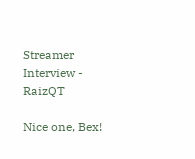Streamer Interview - RaizQT

Nice one, Bex!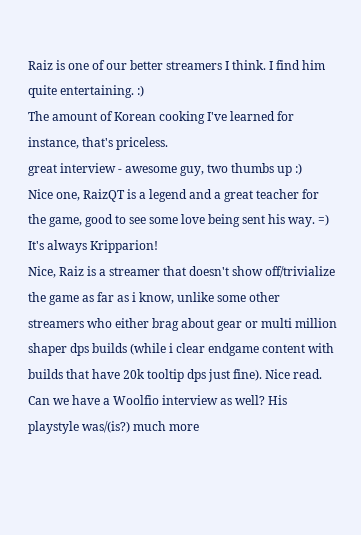Raiz is one of our better streamers I think. I find him quite entertaining. :)
The amount of Korean cooking I've learned for instance, that's priceless.
great interview - awesome guy, two thumbs up :)
Nice one, RaizQT is a legend and a great teacher for the game, good to see some love being sent his way. =)
It's always Kripparion!
Nice, Raiz is a streamer that doesn't show off/trivialize the game as far as i know, unlike some other streamers who either brag about gear or multi million shaper dps builds (while i clear endgame content with builds that have 20k tooltip dps just fine). Nice read. Can we have a Woolfio interview as well? His playstyle was/(is?) much more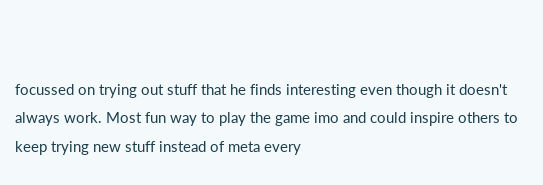focussed on trying out stuff that he finds interesting even though it doesn't always work. Most fun way to play the game imo and could inspire others to keep trying new stuff instead of meta every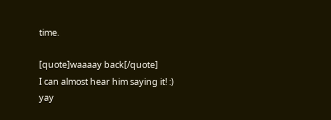time.

[quote]waaaay back[/quote]
I can almost hear him saying it! :)
yay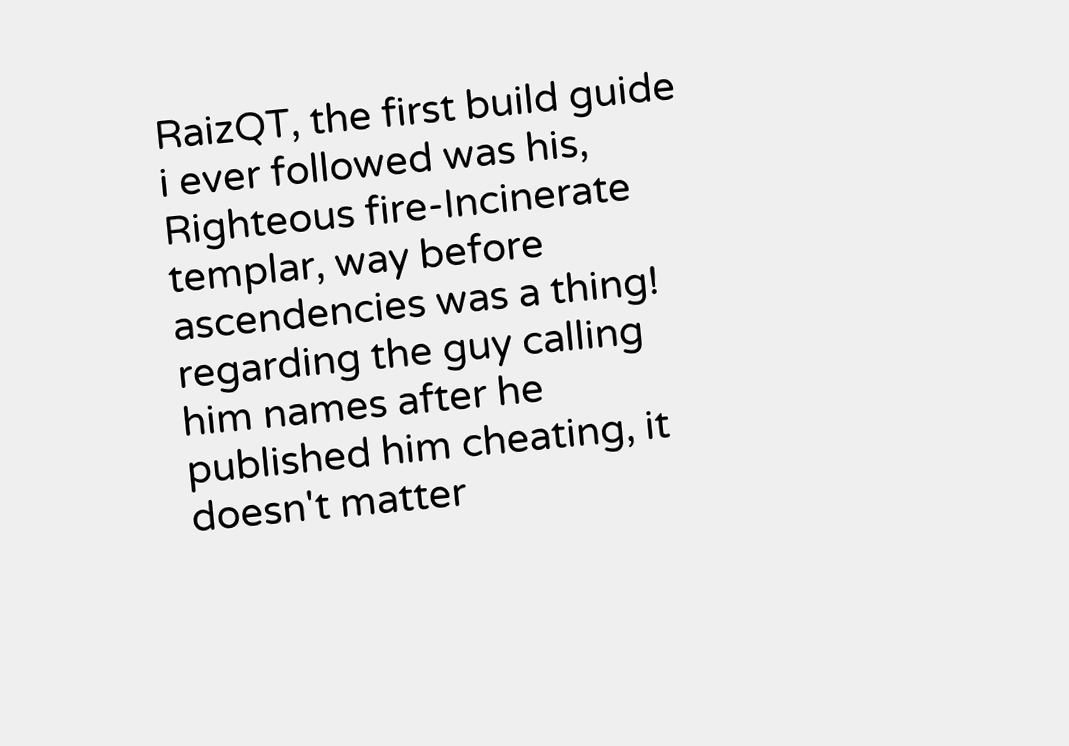RaizQT, the first build guide i ever followed was his, Righteous fire-Incinerate templar, way before ascendencies was a thing!
regarding the guy calling him names after he published him cheating, it doesn't matter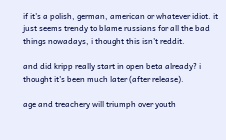if it's a polish, german, american or whatever idiot. it just seems trendy to blame russians for all the bad things nowadays, i thought this isn't reddit.

and did kripp really start in open beta already? i thought it's been much later (after release).

age and treachery will triumph over youth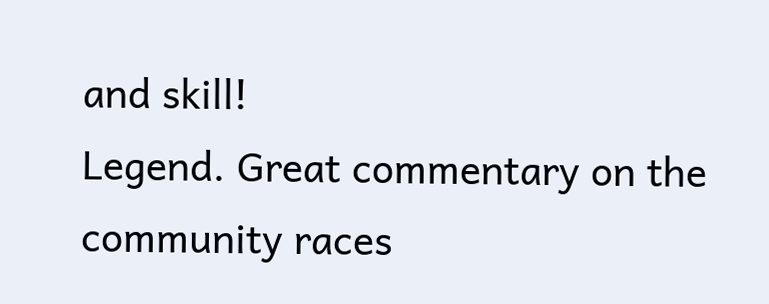and skill!
Legend. Great commentary on the community races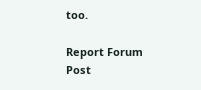too.

Report Forum Post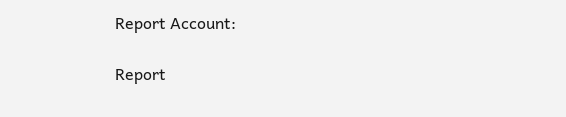Report Account:

Report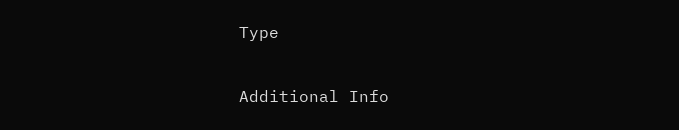Type

Additional Info